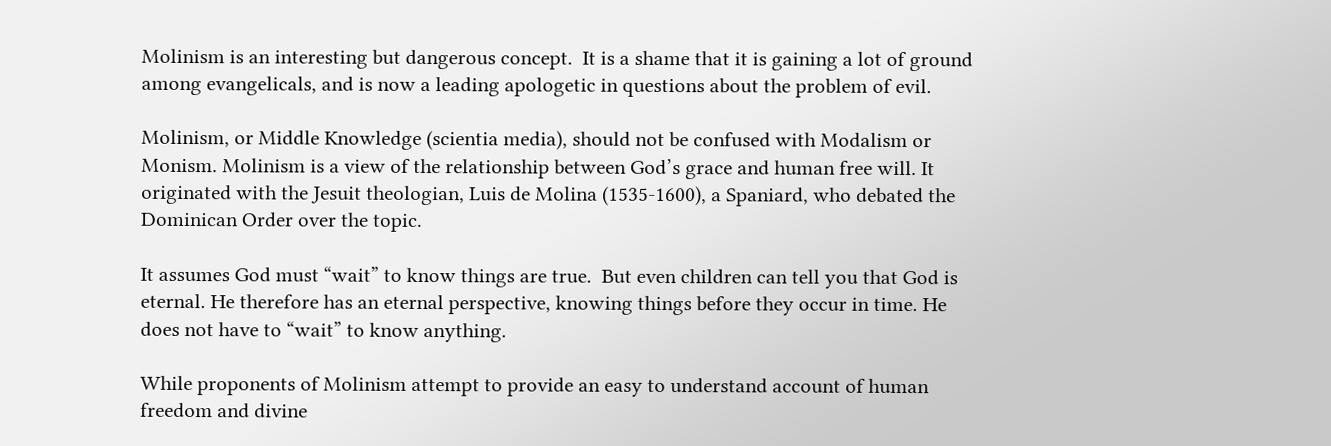Molinism is an interesting but dangerous concept.  It is a shame that it is gaining a lot of ground among evangelicals, and is now a leading apologetic in questions about the problem of evil.

Molinism, or Middle Knowledge (scientia media), should not be confused with Modalism or Monism. Molinism is a view of the relationship between God’s grace and human free will. It originated with the Jesuit theologian, Luis de Molina (1535-1600), a Spaniard, who debated the Dominican Order over the topic.

It assumes God must “wait” to know things are true.  But even children can tell you that God is eternal. He therefore has an eternal perspective, knowing things before they occur in time. He does not have to “wait” to know anything.

While proponents of Molinism attempt to provide an easy to understand account of human freedom and divine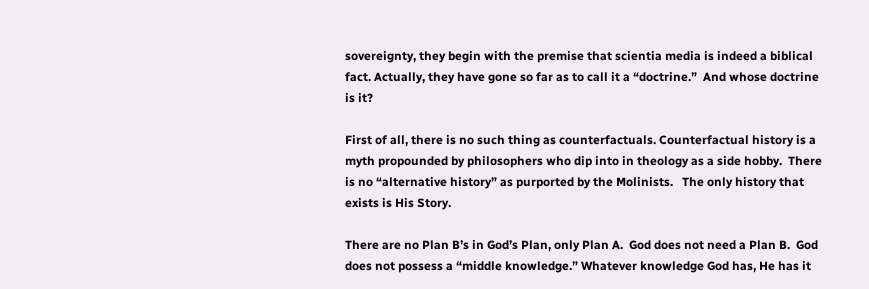sovereignty, they begin with the premise that scientia media is indeed a biblical fact. Actually, they have gone so far as to call it a “doctrine.”  And whose doctrine is it?

First of all, there is no such thing as counterfactuals. Counterfactual history is a myth propounded by philosophers who dip into in theology as a side hobby.  There is no “alternative history” as purported by the Molinists.   The only history that exists is His Story.

There are no Plan B’s in God’s Plan, only Plan A.  God does not need a Plan B.  God does not possess a “middle knowledge.” Whatever knowledge God has, He has it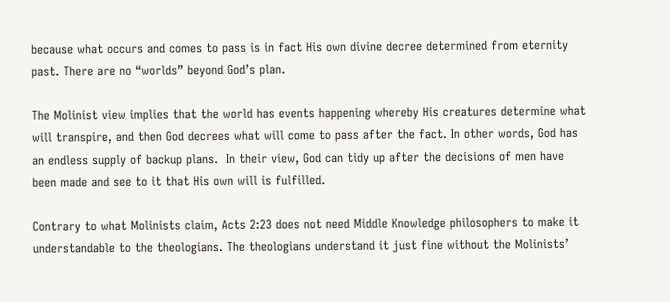because what occurs and comes to pass is in fact His own divine decree determined from eternity past. There are no “worlds” beyond God’s plan.

The Molinist view implies that the world has events happening whereby His creatures determine what will transpire, and then God decrees what will come to pass after the fact. In other words, God has an endless supply of backup plans.  In their view, God can tidy up after the decisions of men have been made and see to it that His own will is fulfilled.

Contrary to what Molinists claim, Acts 2:23 does not need Middle Knowledge philosophers to make it understandable to the theologians. The theologians understand it just fine without the Molinists’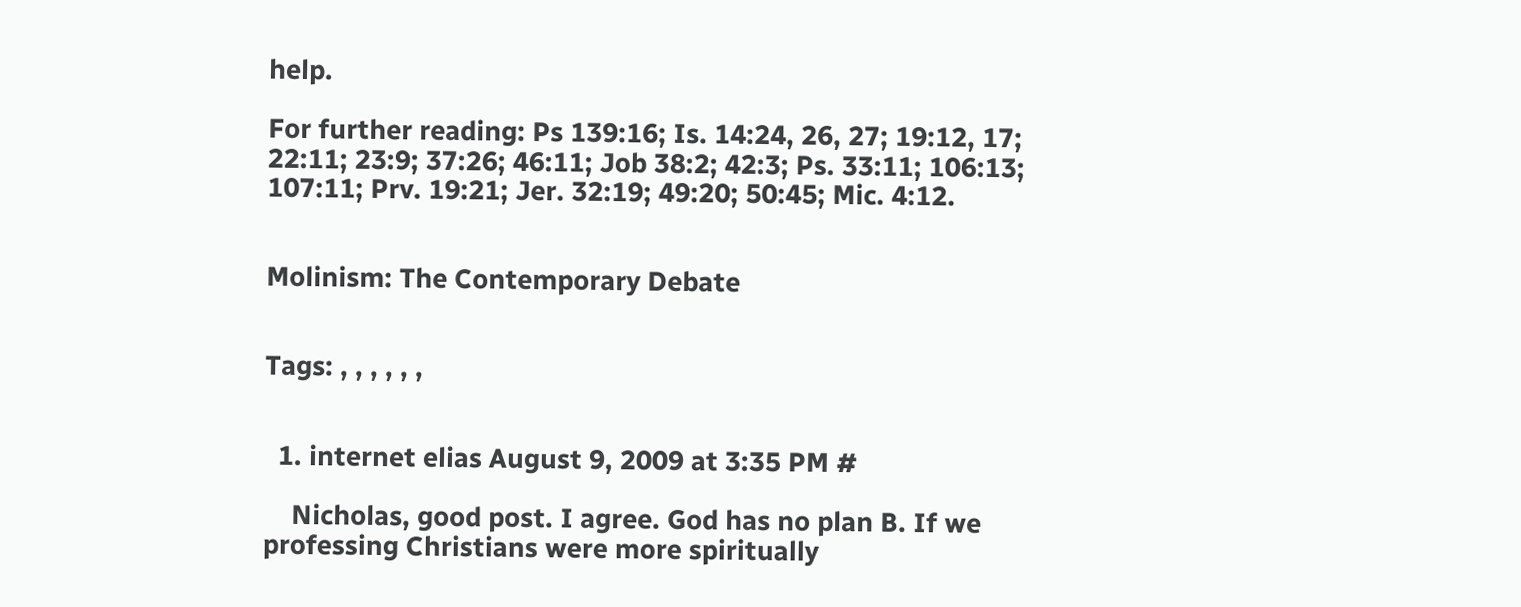help.

For further reading: Ps 139:16; Is. 14:24, 26, 27; 19:12, 17; 22:11; 23:9; 37:26; 46:11; Job 38:2; 42:3; Ps. 33:11; 106:13; 107:11; Prv. 19:21; Jer. 32:19; 49:20; 50:45; Mic. 4:12.


Molinism: The Contemporary Debate


Tags: , , , , , ,


  1. internet elias August 9, 2009 at 3:35 PM #

    Nicholas, good post. I agree. God has no plan B. If we professing Christians were more spiritually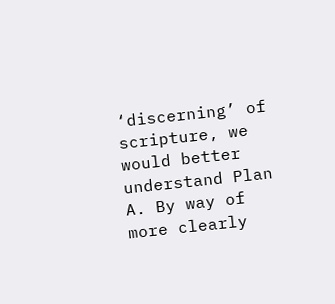‘discerning’ of scripture, we would better understand Plan A. By way of more clearly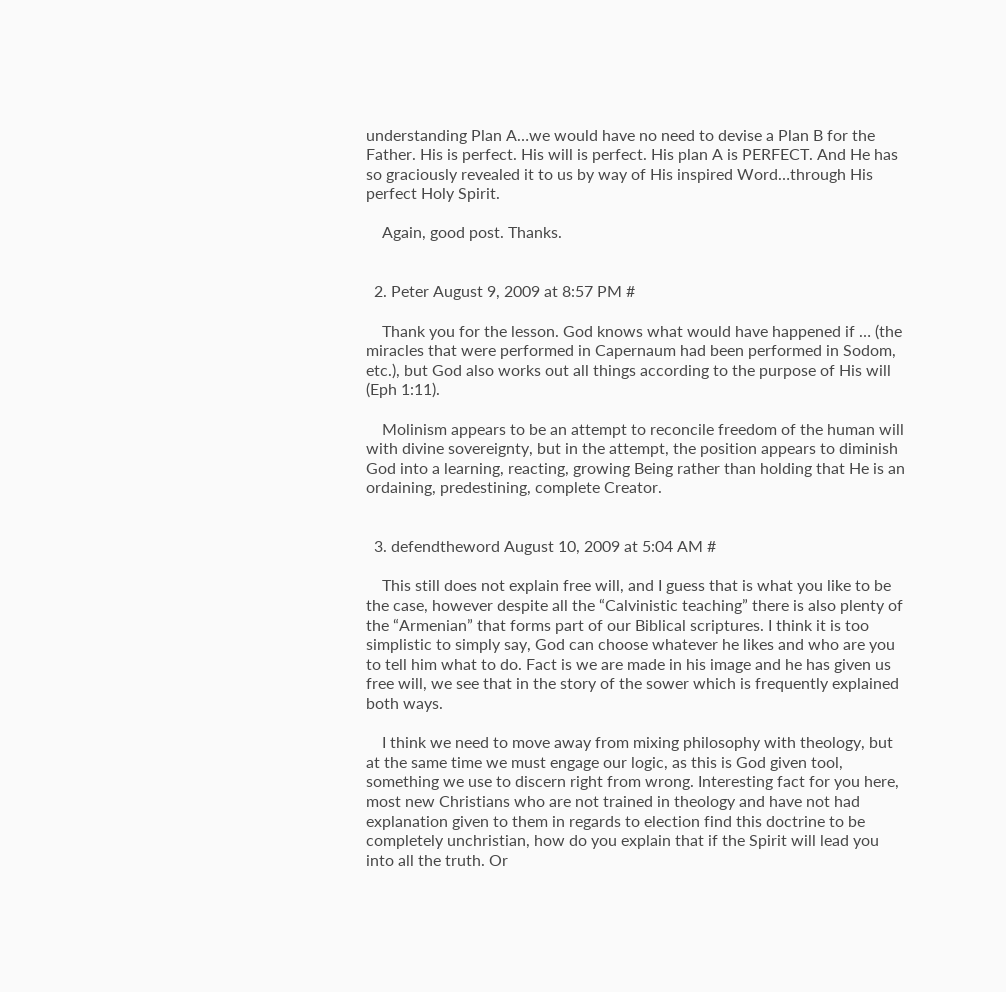understanding Plan A…we would have no need to devise a Plan B for the Father. His is perfect. His will is perfect. His plan A is PERFECT. And He has so graciously revealed it to us by way of His inspired Word…through His perfect Holy Spirit.

    Again, good post. Thanks.


  2. Peter August 9, 2009 at 8:57 PM #

    Thank you for the lesson. God knows what would have happened if … (the miracles that were performed in Capernaum had been performed in Sodom, etc.), but God also works out all things according to the purpose of His will (Eph 1:11).

    Molinism appears to be an attempt to reconcile freedom of the human will with divine sovereignty, but in the attempt, the position appears to diminish God into a learning, reacting, growing Being rather than holding that He is an ordaining, predestining, complete Creator.


  3. defendtheword August 10, 2009 at 5:04 AM #

    This still does not explain free will, and I guess that is what you like to be the case, however despite all the “Calvinistic teaching” there is also plenty of the “Armenian” that forms part of our Biblical scriptures. I think it is too simplistic to simply say, God can choose whatever he likes and who are you to tell him what to do. Fact is we are made in his image and he has given us free will, we see that in the story of the sower which is frequently explained both ways.

    I think we need to move away from mixing philosophy with theology, but at the same time we must engage our logic, as this is God given tool, something we use to discern right from wrong. Interesting fact for you here, most new Christians who are not trained in theology and have not had explanation given to them in regards to election find this doctrine to be completely unchristian, how do you explain that if the Spirit will lead you into all the truth. Or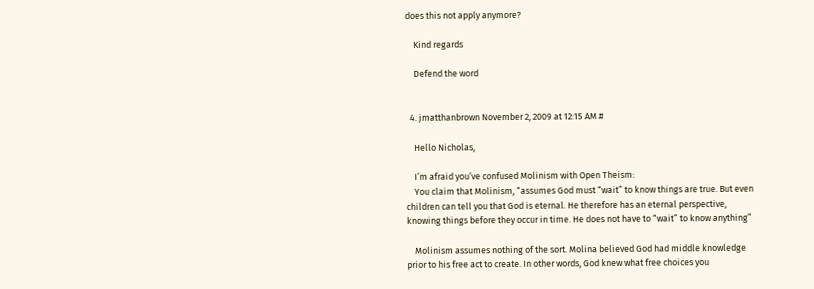does this not apply anymore?

    Kind regards

    Defend the word


  4. jmatthanbrown November 2, 2009 at 12:15 AM #

    Hello Nicholas,

    I’m afraid you’ve confused Molinism with Open Theism:
    You claim that Molinism, “assumes God must “wait” to know things are true. But even children can tell you that God is eternal. He therefore has an eternal perspective, knowing things before they occur in time. He does not have to “wait” to know anything”

    Molinism assumes nothing of the sort. Molina believed God had middle knowledge prior to his free act to create. In other words, God knew what free choices you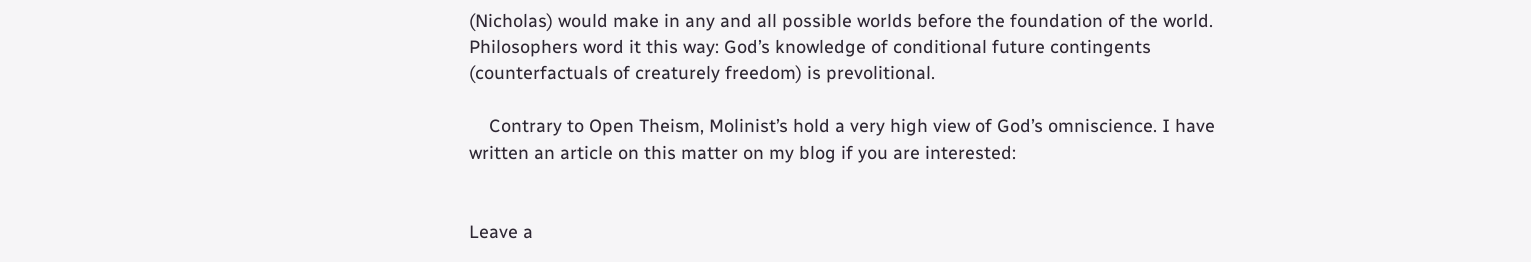(Nicholas) would make in any and all possible worlds before the foundation of the world. Philosophers word it this way: God’s knowledge of conditional future contingents (counterfactuals of creaturely freedom) is prevolitional.

    Contrary to Open Theism, Molinist’s hold a very high view of God’s omniscience. I have written an article on this matter on my blog if you are interested:


Leave a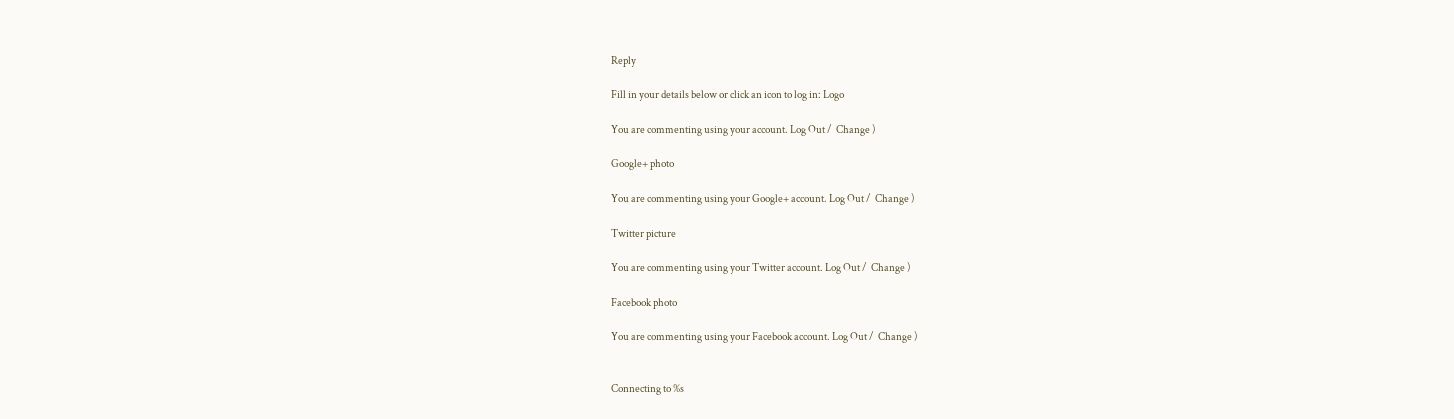Reply

Fill in your details below or click an icon to log in: Logo

You are commenting using your account. Log Out /  Change )

Google+ photo

You are commenting using your Google+ account. Log Out /  Change )

Twitter picture

You are commenting using your Twitter account. Log Out /  Change )

Facebook photo

You are commenting using your Facebook account. Log Out /  Change )


Connecting to %s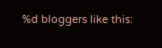%d bloggers like this: